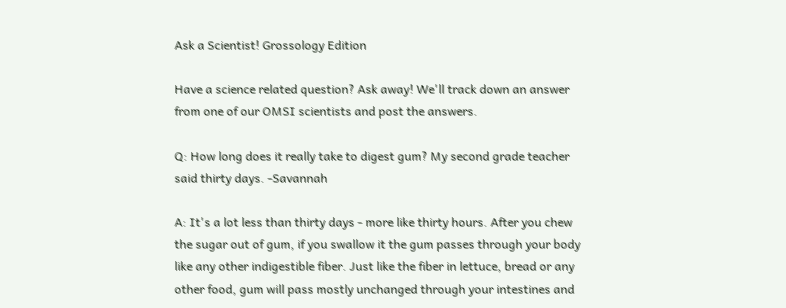Ask a Scientist! Grossology Edition

Have a science related question? Ask away! We'll track down an answer from one of our OMSI scientists and post the answers.

Q: How long does it really take to digest gum? My second grade teacher said thirty days. -Savannah

A: It's a lot less than thirty days - more like thirty hours. After you chew the sugar out of gum, if you swallow it the gum passes through your body like any other indigestible fiber. Just like the fiber in lettuce, bread or any other food, gum will pass mostly unchanged through your intestines and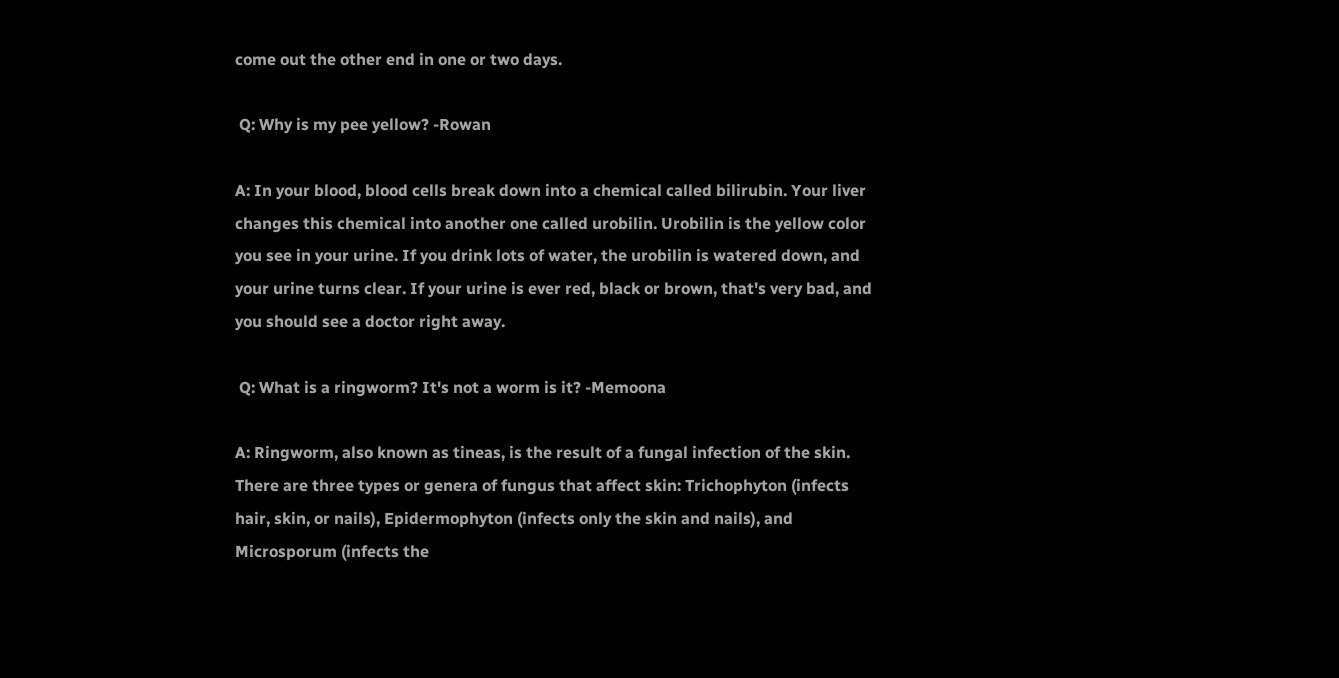come out the other end in one or two days.

 Q: Why is my pee yellow? -Rowan

A: In your blood, blood cells break down into a chemical called bilirubin. Your liver changes this chemical into another one called urobilin. Urobilin is the yellow color you see in your urine. If you drink lots of water, the urobilin is watered down, and your urine turns clear. If your urine is ever red, black or brown, that's very bad, and you should see a doctor right away.

 Q: What is a ringworm? It's not a worm is it? -Memoona

A: Ringworm, also known as tineas, is the result of a fungal infection of the skin. There are three types or genera of fungus that affect skin: Trichophyton (infects hair, skin, or nails), Epidermophyton (infects only the skin and nails), and Microsporum (infects the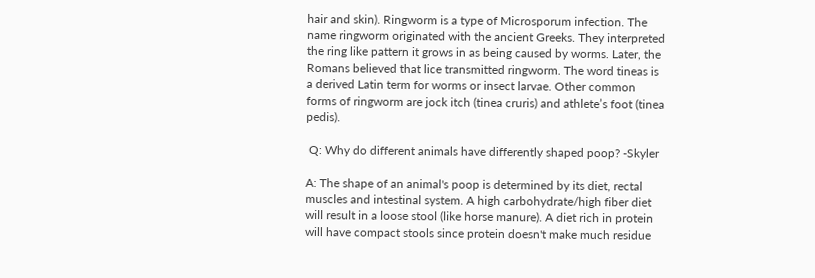hair and skin). Ringworm is a type of Microsporum infection. The name ringworm originated with the ancient Greeks. They interpreted the ring like pattern it grows in as being caused by worms. Later, the Romans believed that lice transmitted ringworm. The word tineas is a derived Latin term for worms or insect larvae. Other common forms of ringworm are jock itch (tinea cruris) and athlete’s foot (tinea pedis).

 Q: Why do different animals have differently shaped poop? -Skyler

A: The shape of an animal's poop is determined by its diet, rectal muscles and intestinal system. A high carbohydrate/high fiber diet will result in a loose stool (like horse manure). A diet rich in protein will have compact stools since protein doesn't make much residue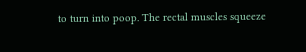to turn into poop. The rectal muscles squeeze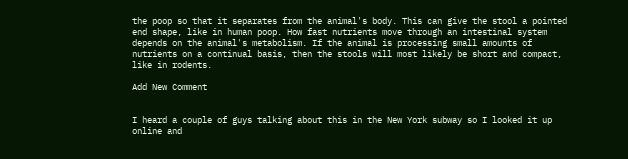the poop so that it separates from the animal's body. This can give the stool a pointed end shape, like in human poop. How fast nutrients move through an intestinal system depends on the animal's metabolism. If the animal is processing small amounts of nutrients on a continual basis, then the stools will most likely be short and compact, like in rodents.

Add New Comment


I heard a couple of guys talking about this in the New York subway so I looked it up online and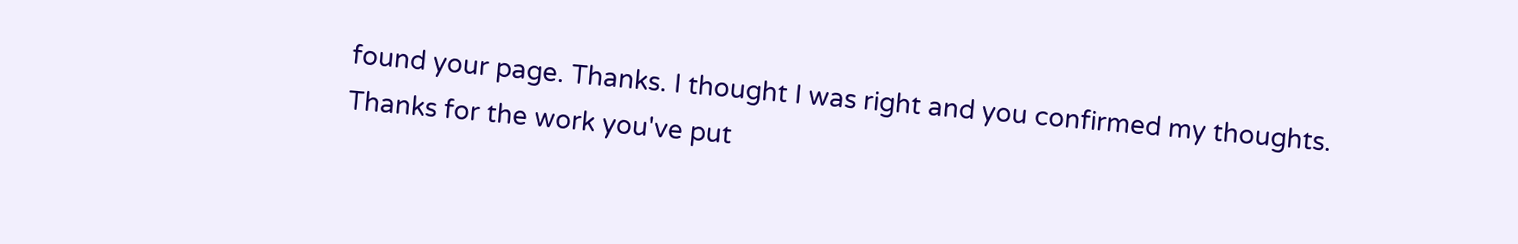found your page. Thanks. I thought I was right and you confirmed my thoughts. Thanks for the work you've put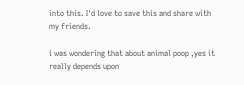into this. I'd love to save this and share with my friends.

i was wondering that about animal poop ,yes it really depends upon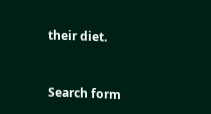their diet.


Search form